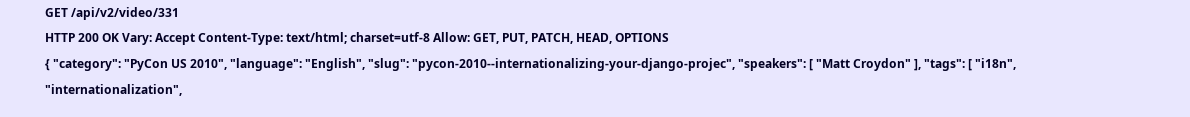GET /api/v2/video/331
HTTP 200 OK Vary: Accept Content-Type: text/html; charset=utf-8 Allow: GET, PUT, PATCH, HEAD, OPTIONS
{ "category": "PyCon US 2010", "language": "English", "slug": "pycon-2010--internationalizing-your-django-projec", "speakers": [ "Matt Croydon" ], "tags": [ "i18n", "internationalization",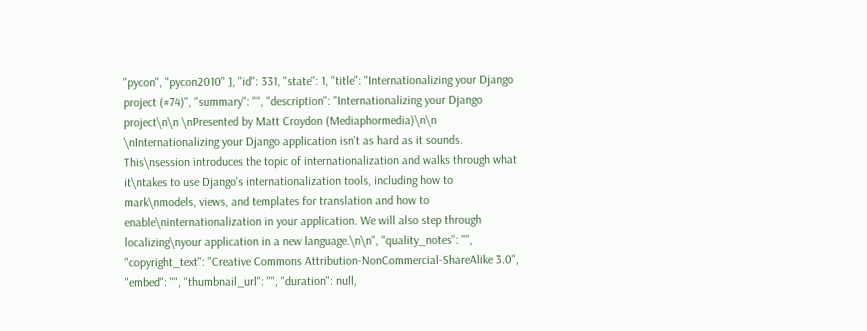"pycon", "pycon2010" ], "id": 331, "state": 1, "title": "Internationalizing your Django project (#74)", "summary": "", "description": "Internationalizing your Django project\n\n \nPresented by Matt Croydon (Mediaphormedia)\n\n \nInternationalizing your Django application isn't as hard as it sounds. This\nsession introduces the topic of internationalization and walks through what it\ntakes to use Django's internationalization tools, including how to mark\nmodels, views, and templates for translation and how to enable\ninternationalization in your application. We will also step through localizing\nyour application in a new language.\n\n", "quality_notes": "", "copyright_text": "Creative Commons Attribution-NonCommercial-ShareAlike 3.0", "embed": "", "thumbnail_url": "", "duration": null,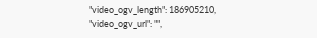"video_ogv_length": 186905210, "video_ogv_url": "",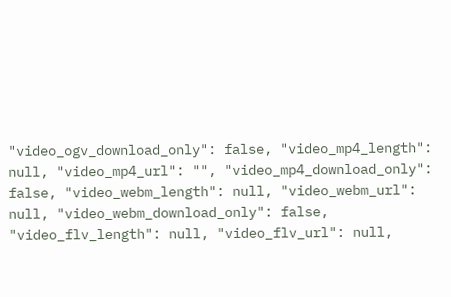"video_ogv_download_only": false, "video_mp4_length": null, "video_mp4_url": "", "video_mp4_download_only": false, "video_webm_length": null, "video_webm_url": null, "video_webm_download_only": false, "video_flv_length": null, "video_flv_url": null,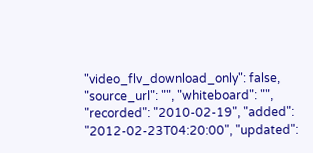"video_flv_download_only": false, "source_url": "", "whiteboard": "", "recorded": "2010-02-19", "added": "2012-02-23T04:20:00", "updated":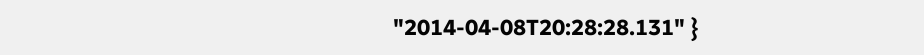"2014-04-08T20:28:28.131" }